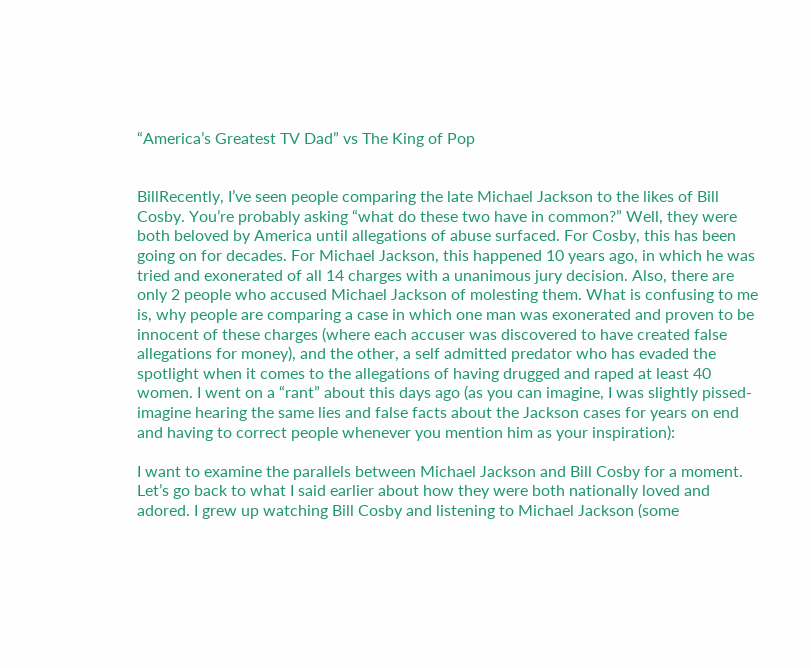“America’s Greatest TV Dad” vs The King of Pop


BillRecently, I’ve seen people comparing the late Michael Jackson to the likes of Bill Cosby. You’re probably asking “what do these two have in common?” Well, they were both beloved by America until allegations of abuse surfaced. For Cosby, this has been going on for decades. For Michael Jackson, this happened 10 years ago, in which he was tried and exonerated of all 14 charges with a unanimous jury decision. Also, there are only 2 people who accused Michael Jackson of molesting them. What is confusing to me is, why people are comparing a case in which one man was exonerated and proven to be innocent of these charges (where each accuser was discovered to have created false allegations for money), and the other, a self admitted predator who has evaded the spotlight when it comes to the allegations of having drugged and raped at least 40 women. I went on a “rant” about this days ago (as you can imagine, I was slightly pissed-imagine hearing the same lies and false facts about the Jackson cases for years on end and having to correct people whenever you mention him as your inspiration):

I want to examine the parallels between Michael Jackson and Bill Cosby for a moment. Let’s go back to what I said earlier about how they were both nationally loved and adored. I grew up watching Bill Cosby and listening to Michael Jackson (some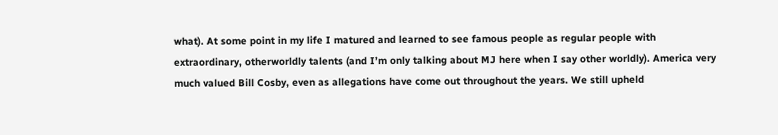what). At some point in my life I matured and learned to see famous people as regular people with extraordinary, otherworldly talents (and I’m only talking about MJ here when I say other worldly). America very much valued Bill Cosby, even as allegations have come out throughout the years. We still upheld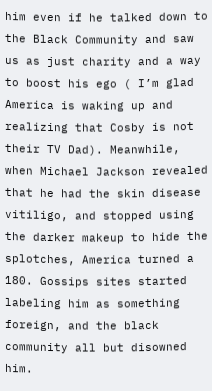him even if he talked down to the Black Community and saw us as just charity and a way to boost his ego ( I’m glad America is waking up and realizing that Cosby is not their TV Dad). Meanwhile, when Michael Jackson revealed that he had the skin disease vitiligo, and stopped using the darker makeup to hide the splotches, America turned a 180. Gossips sites started labeling him as something foreign, and the black community all but disowned him.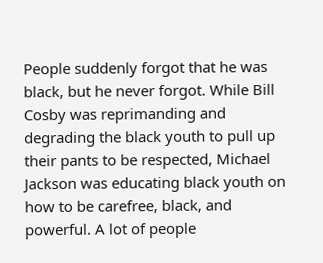People suddenly forgot that he was black, but he never forgot. While Bill Cosby was reprimanding and degrading the black youth to pull up their pants to be respected, Michael Jackson was educating black youth on how to be carefree, black, and powerful. A lot of people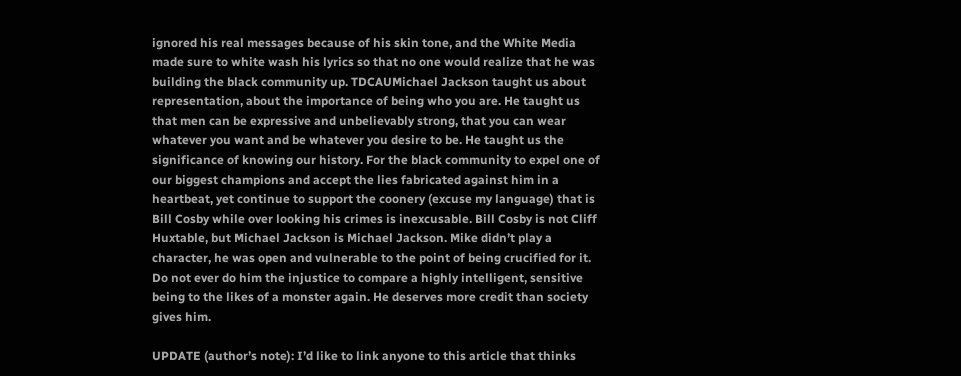ignored his real messages because of his skin tone, and the White Media made sure to white wash his lyrics so that no one would realize that he was building the black community up. TDCAUMichael Jackson taught us about representation, about the importance of being who you are. He taught us that men can be expressive and unbelievably strong, that you can wear whatever you want and be whatever you desire to be. He taught us the significance of knowing our history. For the black community to expel one of our biggest champions and accept the lies fabricated against him in a heartbeat, yet continue to support the coonery (excuse my language) that is Bill Cosby while over looking his crimes is inexcusable. Bill Cosby is not Cliff Huxtable, but Michael Jackson is Michael Jackson. Mike didn’t play a character, he was open and vulnerable to the point of being crucified for it. Do not ever do him the injustice to compare a highly intelligent, sensitive being to the likes of a monster again. He deserves more credit than society gives him.

UPDATE (author’s note): I’d like to link anyone to this article that thinks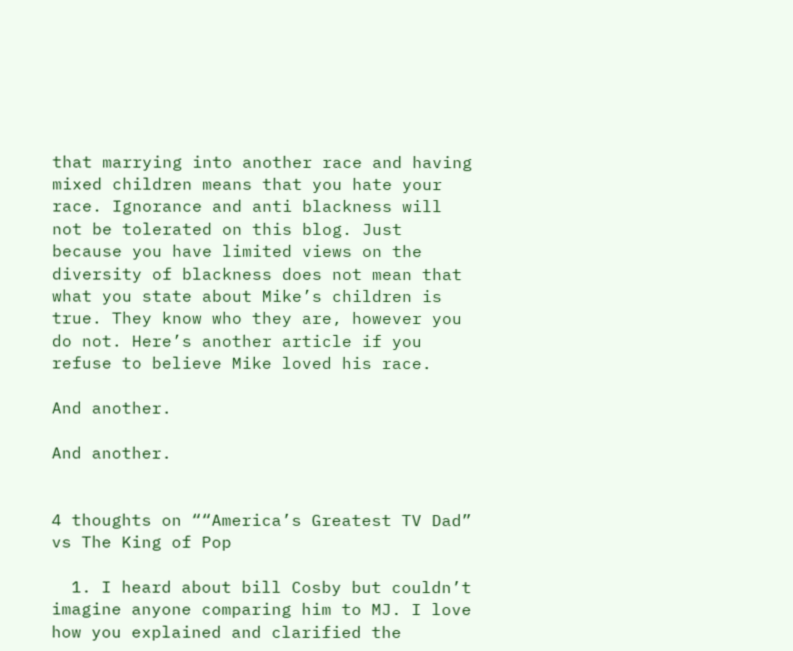that marrying into another race and having mixed children means that you hate your race. Ignorance and anti blackness will not be tolerated on this blog. Just because you have limited views on the diversity of blackness does not mean that what you state about Mike’s children is true. They know who they are, however you do not. Here’s another article if you refuse to believe Mike loved his race.

And another.

And another.


4 thoughts on ““America’s Greatest TV Dad” vs The King of Pop

  1. I heard about bill Cosby but couldn’t imagine anyone comparing him to MJ. I love how you explained and clarified the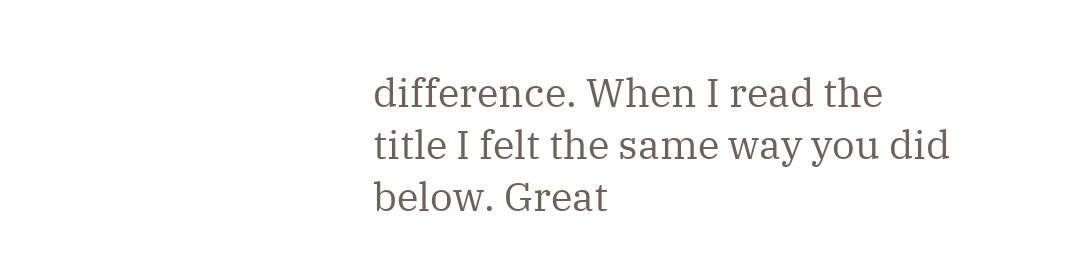difference. When I read the title I felt the same way you did below. Great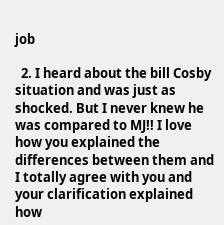job

  2. I heard about the bill Cosby situation and was just as shocked. But I never knew he was compared to MJ!! I love how you explained the differences between them and I totally agree with you and your clarification explained how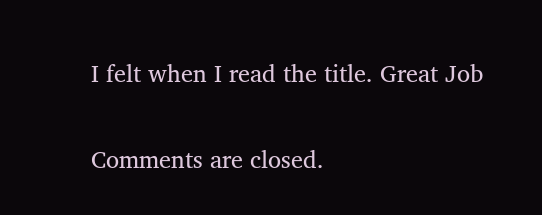I felt when I read the title. Great Job

Comments are closed.